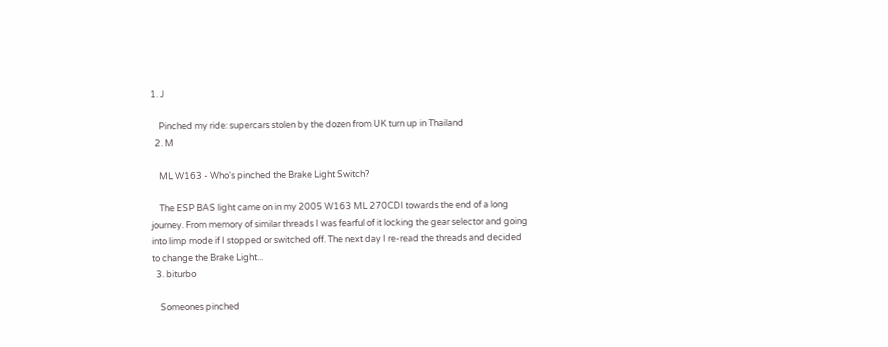1. J

    Pinched my ride: supercars stolen by the dozen from UK turn up in Thailand
  2. M

    ML W163 - Who's pinched the Brake Light Switch?

    The ESP BAS light came on in my 2005 W163 ML 270CDI towards the end of a long journey. From memory of similar threads I was fearful of it locking the gear selector and going into limp mode if I stopped or switched off. The next day I re-read the threads and decided to change the Brake Light...
  3. biturbo

    Someones pinched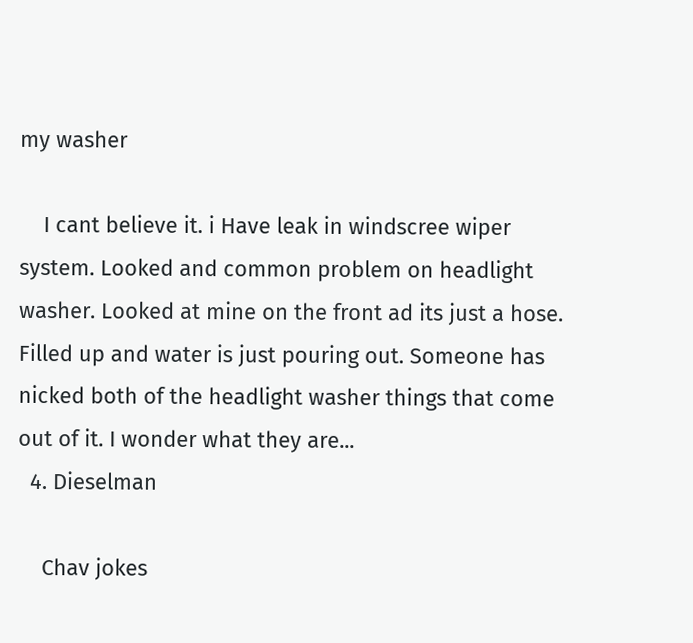my washer

    I cant believe it. i Have leak in windscree wiper system. Looked and common problem on headlight washer. Looked at mine on the front ad its just a hose. Filled up and water is just pouring out. Someone has nicked both of the headlight washer things that come out of it. I wonder what they are...
  4. Dieselman

    Chav jokes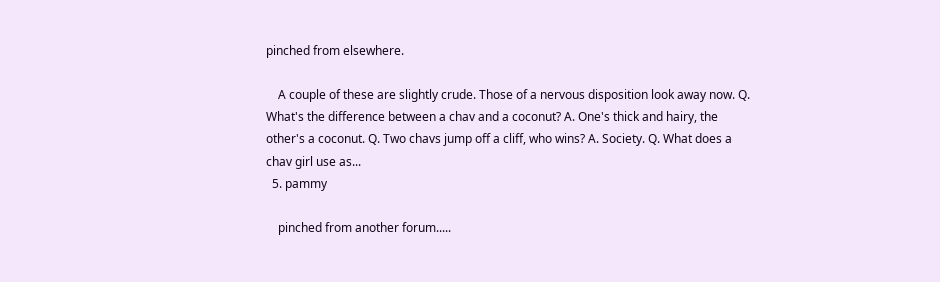pinched from elsewhere.

    A couple of these are slightly crude. Those of a nervous disposition look away now. Q. What's the difference between a chav and a coconut? A. One's thick and hairy, the other's a coconut. Q. Two chavs jump off a cliff, who wins? A. Society. Q. What does a chav girl use as...
  5. pammy

    pinched from another forum.....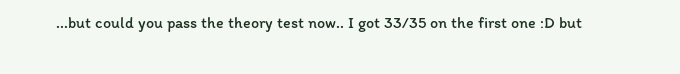...but could you pass the theory test now.. I got 33/35 on the first one :D but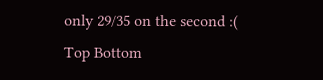only 29/35 on the second :(
Top Bottom